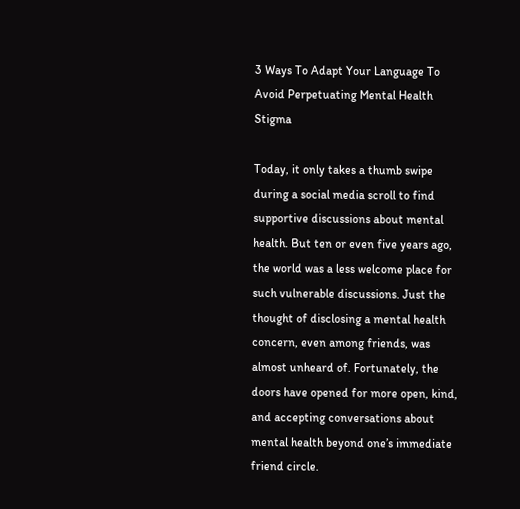3 Ways To Adapt Your Language To Avoid Perpetuating Mental Health Stigma

Today, it only takes a thumb swipe during a social media scroll to find supportive discussions about mental health. But ten or even five years ago, the world was a less welcome place for such vulnerable discussions. Just the thought of disclosing a mental health concern, even among friends, was almost unheard of. Fortunately, the doors have opened for more open, kind, and accepting conversations about mental health beyond one’s immediate friend circle.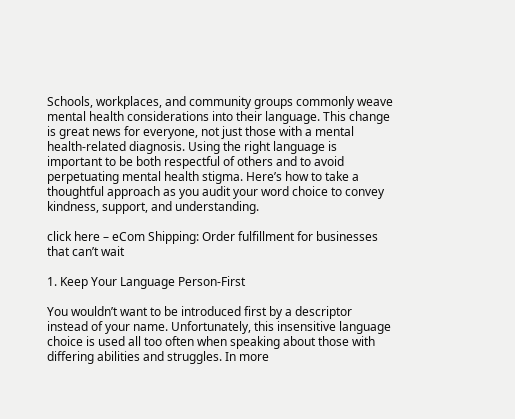Schools, workplaces, and community groups commonly weave mental health considerations into their language. This change is great news for everyone, not just those with a mental health-related diagnosis. Using the right language is important to be both respectful of others and to avoid perpetuating mental health stigma. Here’s how to take a thoughtful approach as you audit your word choice to convey kindness, support, and understanding.

click here – eCom Shipping: Order fulfillment for businesses that can’t wait

1. Keep Your Language Person-First

You wouldn’t want to be introduced first by a descriptor instead of your name. Unfortunately, this insensitive language choice is used all too often when speaking about those with differing abilities and struggles. In more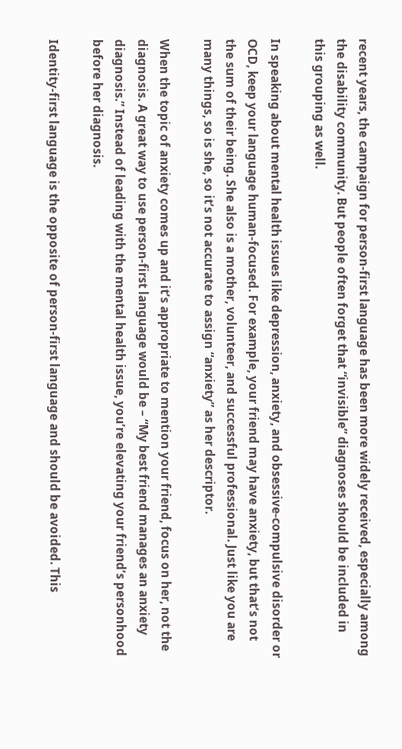recent years, the campaign for person-first language has been more widely received, especially among the disability community. But people often forget that “invisible” diagnoses should be included in this grouping as well.

In speaking about mental health issues like depression, anxiety, and obsessive-compulsive disorder or OCD, keep your language human-focused. For example, your friend may have anxiety, but that’s not the sum of their being. She also is a mother, volunteer, and successful professional. Just like you are many things, so is she, so it’s not accurate to assign “anxiety” as her descriptor.

When the topic of anxiety comes up and it’s appropriate to mention your friend, focus on her, not the diagnosis. A great way to use person-first language would be – “My best friend manages an anxiety diagnosis.” Instead of leading with the mental health issue, you’re elevating your friend’s personhood before her diagnosis.

Identity-first language is the opposite of person-first language and should be avoided. This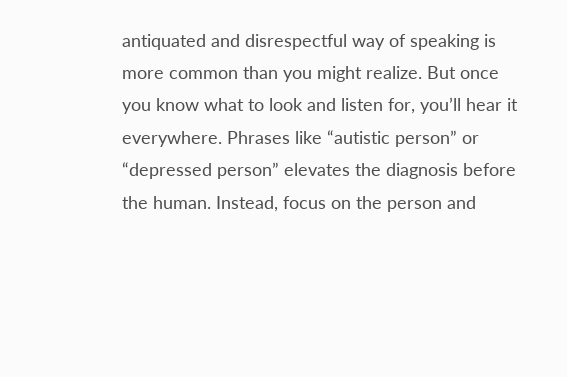antiquated and disrespectful way of speaking is more common than you might realize. But once you know what to look and listen for, you’ll hear it everywhere. Phrases like “autistic person” or “depressed person” elevates the diagnosis before the human. Instead, focus on the person and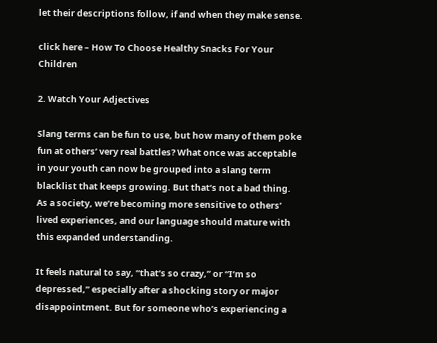let their descriptions follow, if and when they make sense.

click here – How To Choose Healthy Snacks For Your Children

2. Watch Your Adjectives

Slang terms can be fun to use, but how many of them poke fun at others’ very real battles? What once was acceptable in your youth can now be grouped into a slang term blacklist that keeps growing. But that’s not a bad thing. As a society, we’re becoming more sensitive to others’ lived experiences, and our language should mature with this expanded understanding.

It feels natural to say, “that’s so crazy,” or “I’m so depressed,” especially after a shocking story or major disappointment. But for someone who’s experiencing a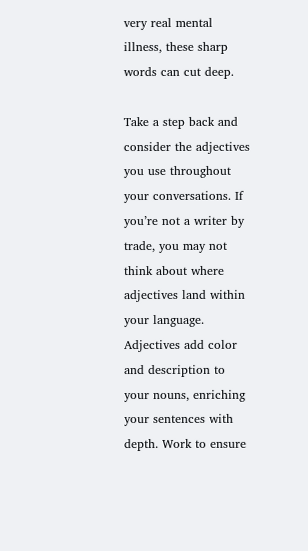very real mental illness, these sharp words can cut deep.

Take a step back and consider the adjectives you use throughout your conversations. If you’re not a writer by trade, you may not think about where adjectives land within your language. Adjectives add color and description to your nouns, enriching your sentences with depth. Work to ensure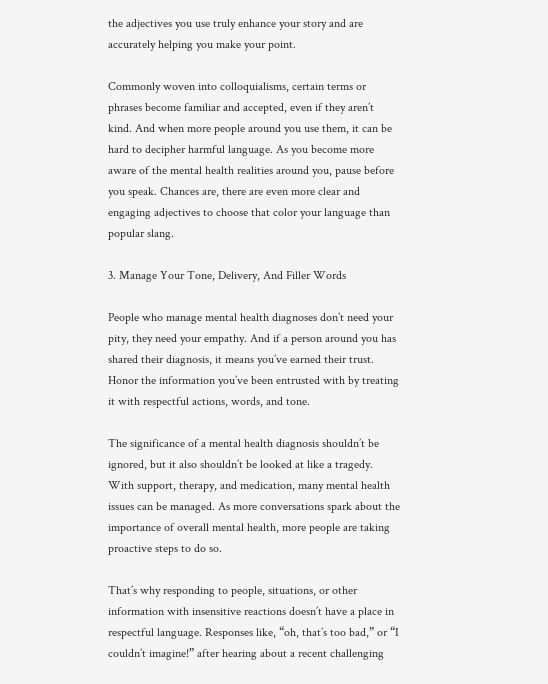the adjectives you use truly enhance your story and are accurately helping you make your point.

Commonly woven into colloquialisms, certain terms or phrases become familiar and accepted, even if they aren’t kind. And when more people around you use them, it can be hard to decipher harmful language. As you become more aware of the mental health realities around you, pause before you speak. Chances are, there are even more clear and engaging adjectives to choose that color your language than popular slang.

3. Manage Your Tone, Delivery, And Filler Words

People who manage mental health diagnoses don’t need your pity, they need your empathy. And if a person around you has shared their diagnosis, it means you’ve earned their trust. Honor the information you’ve been entrusted with by treating it with respectful actions, words, and tone.

The significance of a mental health diagnosis shouldn’t be ignored, but it also shouldn’t be looked at like a tragedy. With support, therapy, and medication, many mental health issues can be managed. As more conversations spark about the importance of overall mental health, more people are taking proactive steps to do so.

That’s why responding to people, situations, or other information with insensitive reactions doesn’t have a place in respectful language. Responses like, “oh, that’s too bad,” or “I couldn’t imagine!” after hearing about a recent challenging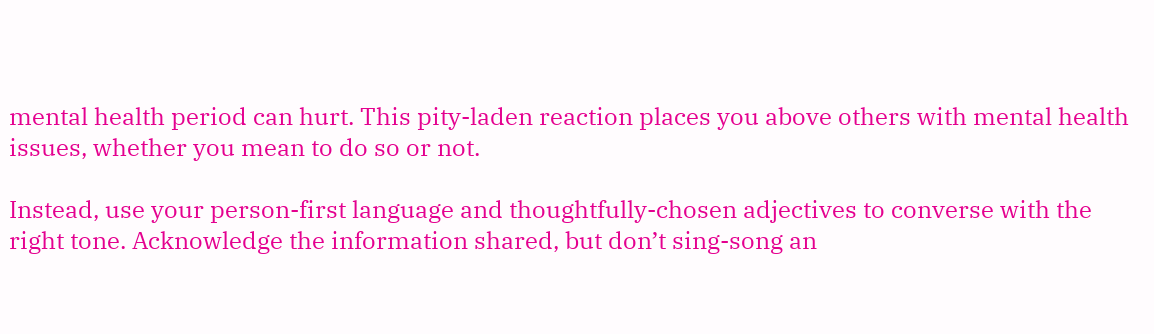mental health period can hurt. This pity-laden reaction places you above others with mental health issues, whether you mean to do so or not.

Instead, use your person-first language and thoughtfully-chosen adjectives to converse with the right tone. Acknowledge the information shared, but don’t sing-song an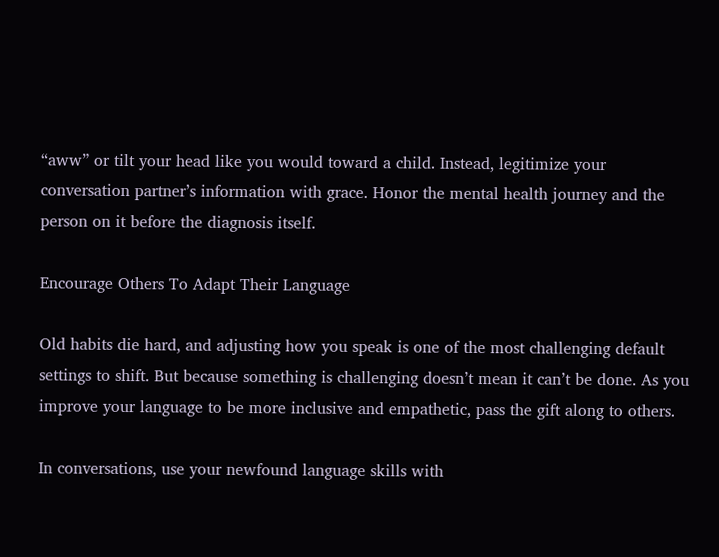“aww” or tilt your head like you would toward a child. Instead, legitimize your conversation partner’s information with grace. Honor the mental health journey and the person on it before the diagnosis itself.

Encourage Others To Adapt Their Language

Old habits die hard, and adjusting how you speak is one of the most challenging default settings to shift. But because something is challenging doesn’t mean it can’t be done. As you improve your language to be more inclusive and empathetic, pass the gift along to others.

In conversations, use your newfound language skills with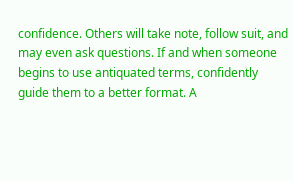confidence. Others will take note, follow suit, and may even ask questions. If and when someone begins to use antiquated terms, confidently guide them to a better format. A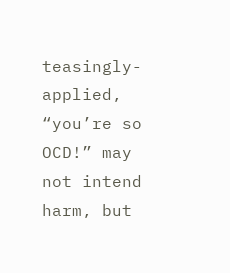teasingly-applied, “you’re so OCD!” may not intend harm, but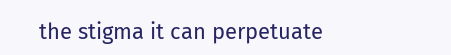the stigma it can perpetuate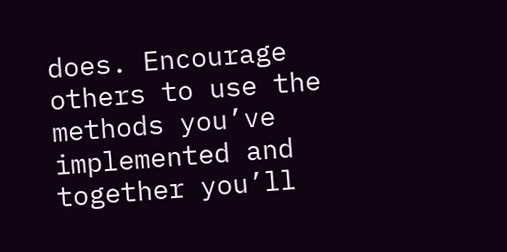does. Encourage others to use the methods you’ve implemented and together you’ll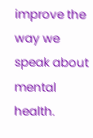improve the way we speak about mental health.